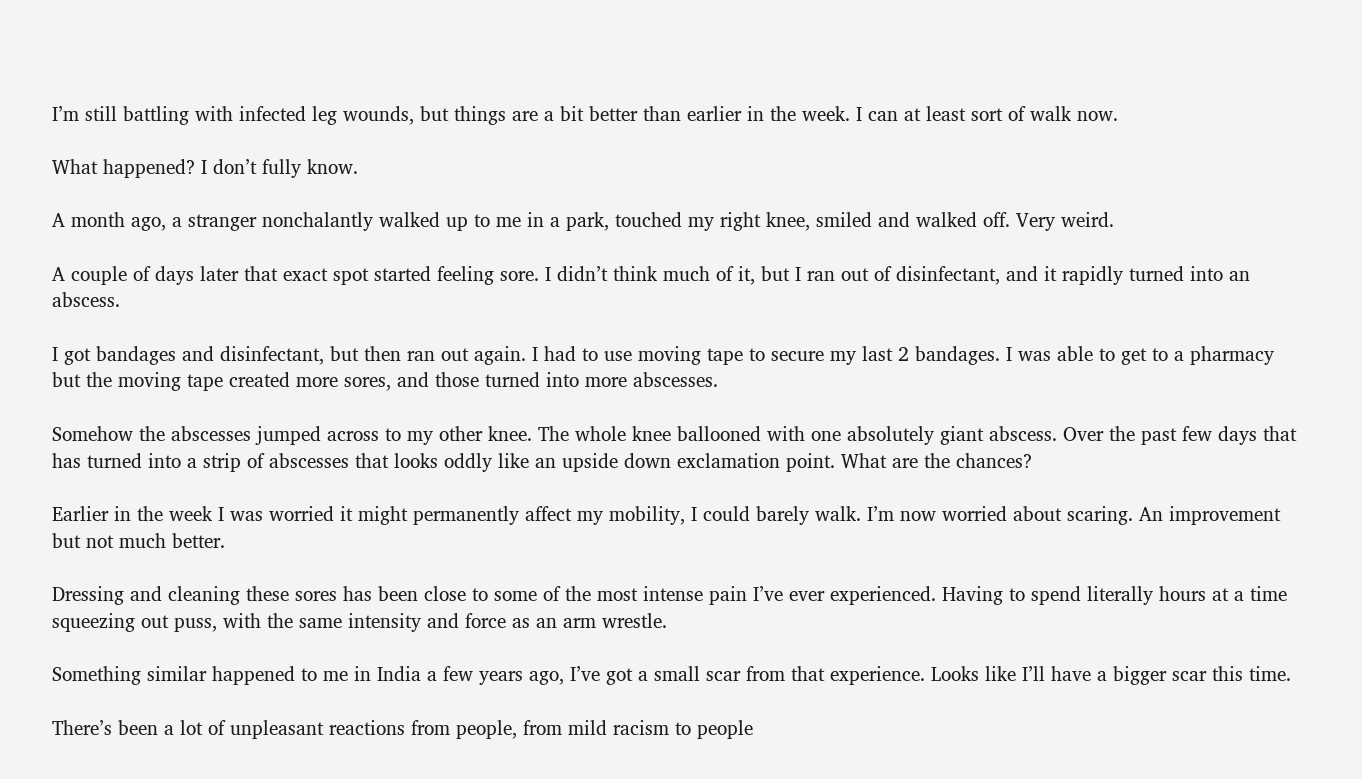I’m still battling with infected leg wounds, but things are a bit better than earlier in the week. I can at least sort of walk now.

What happened? I don’t fully know.

A month ago, a stranger nonchalantly walked up to me in a park, touched my right knee, smiled and walked off. Very weird.

A couple of days later that exact spot started feeling sore. I didn’t think much of it, but I ran out of disinfectant, and it rapidly turned into an abscess.

I got bandages and disinfectant, but then ran out again. I had to use moving tape to secure my last 2 bandages. I was able to get to a pharmacy but the moving tape created more sores, and those turned into more abscesses.

Somehow the abscesses jumped across to my other knee. The whole knee ballooned with one absolutely giant abscess. Over the past few days that has turned into a strip of abscesses that looks oddly like an upside down exclamation point. What are the chances?

Earlier in the week I was worried it might permanently affect my mobility, I could barely walk. I’m now worried about scaring. An improvement but not much better.

Dressing and cleaning these sores has been close to some of the most intense pain I’ve ever experienced. Having to spend literally hours at a time squeezing out puss, with the same intensity and force as an arm wrestle.

Something similar happened to me in India a few years ago, I’ve got a small scar from that experience. Looks like I’ll have a bigger scar this time.

There’s been a lot of unpleasant reactions from people, from mild racism to people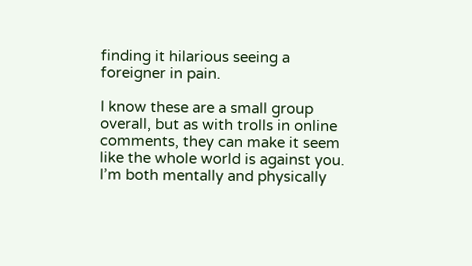finding it hilarious seeing a foreigner in pain.

I know these are a small group overall, but as with trolls in online comments, they can make it seem like the whole world is against you. I’m both mentally and physically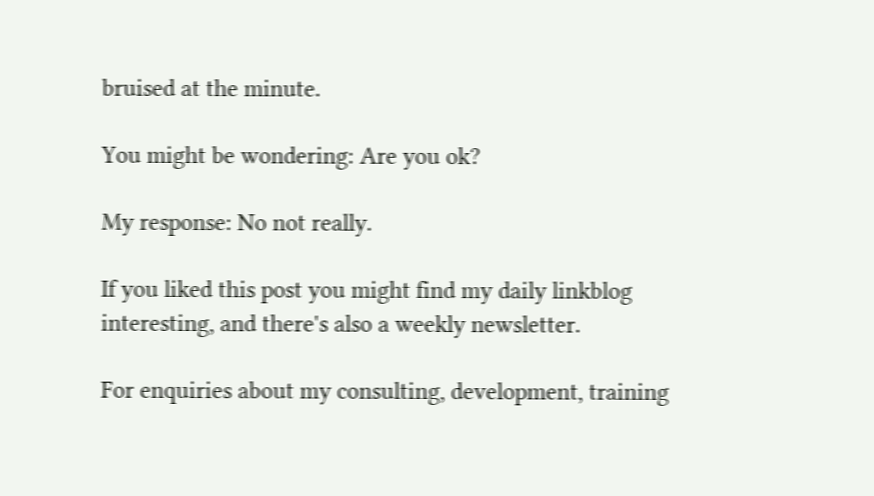bruised at the minute.

You might be wondering: Are you ok?

My response: No not really.

If you liked this post you might find my daily linkblog interesting, and there's also a weekly newsletter.

For enquiries about my consulting, development, training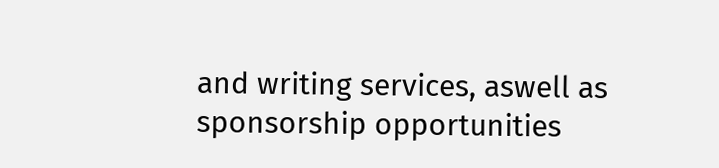and writing services, aswell as sponsorship opportunities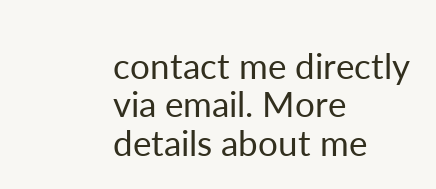contact me directly via email. More details about me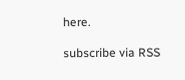here.

subscribe via RSS